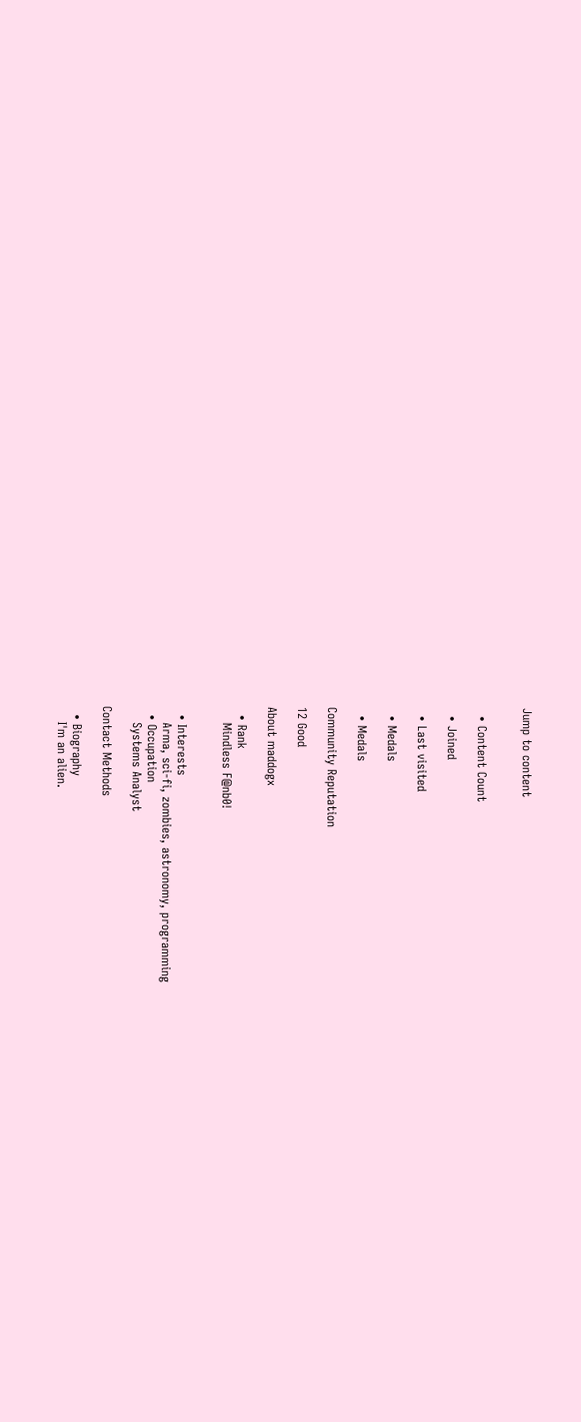Jump to content


  • Content Count

  • Joined

  • Last visited

  • Medals

  • Medals

Community Reputation

12 Good

About maddogx

  • Rank
    Mindless F@nb0!


  • Interests
    Arma, sci-fi, zombies, astronomy, programming
  • Occupation
    Systems Analyst

Contact Methods

  • Biography
    I'm an alien.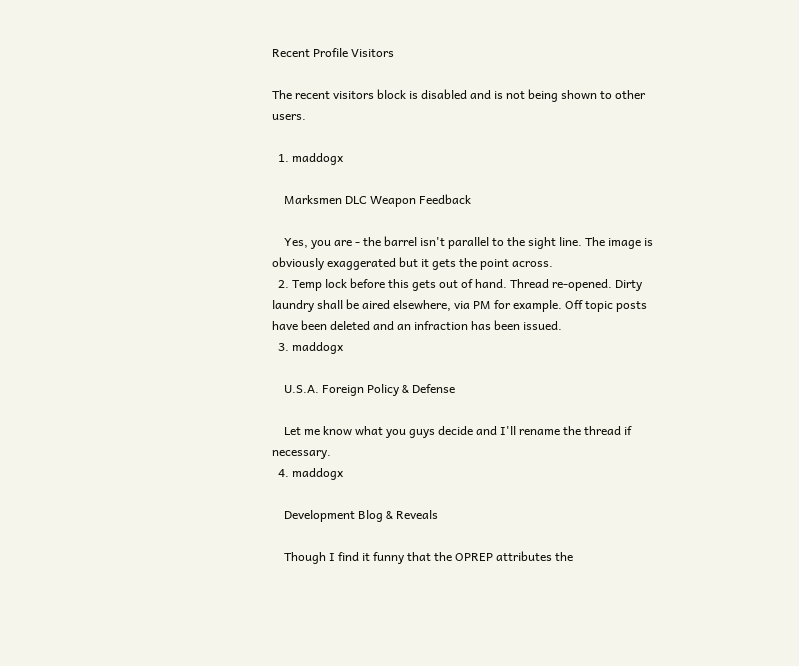Recent Profile Visitors

The recent visitors block is disabled and is not being shown to other users.

  1. maddogx

    Marksmen DLC Weapon Feedback

    Yes, you are - the barrel isn't parallel to the sight line. The image is obviously exaggerated but it gets the point across.
  2. Temp lock before this gets out of hand. Thread re-opened. Dirty laundry shall be aired elsewhere, via PM for example. Off topic posts have been deleted and an infraction has been issued.
  3. maddogx

    U.S.A. Foreign Policy & Defense

    Let me know what you guys decide and I'll rename the thread if necessary.
  4. maddogx

    Development Blog & Reveals

    Though I find it funny that the OPREP attributes the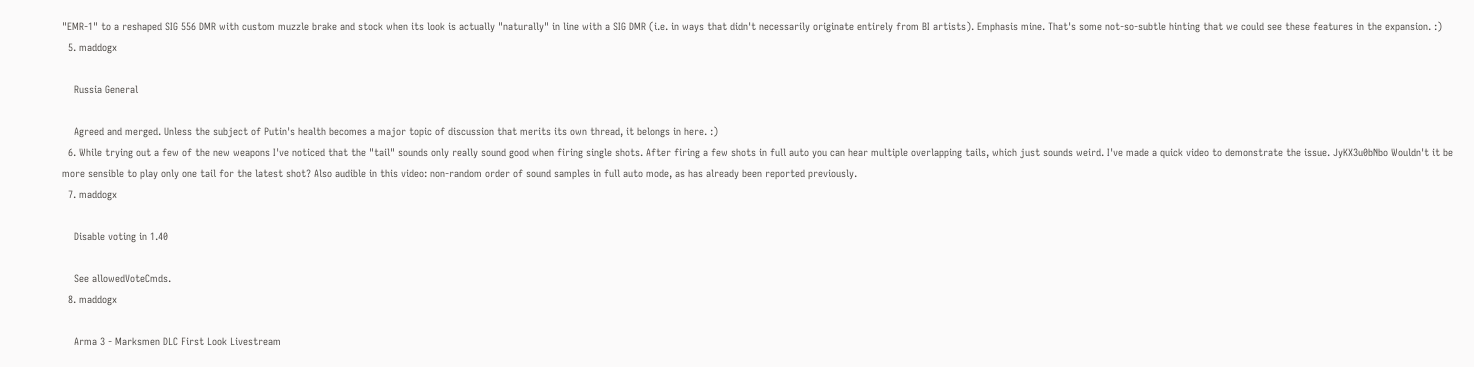"EMR-1" to a reshaped SIG 556 DMR with custom muzzle brake and stock when its look is actually "naturally" in line with a SIG DMR (i.e. in ways that didn't necessarily originate entirely from BI artists). Emphasis mine. That's some not-so-subtle hinting that we could see these features in the expansion. :)
  5. maddogx

    Russia General

    Agreed and merged. Unless the subject of Putin's health becomes a major topic of discussion that merits its own thread, it belongs in here. :)
  6. While trying out a few of the new weapons I've noticed that the "tail" sounds only really sound good when firing single shots. After firing a few shots in full auto you can hear multiple overlapping tails, which just sounds weird. I've made a quick video to demonstrate the issue. JyKX3u0bNbo Wouldn't it be more sensible to play only one tail for the latest shot? Also audible in this video: non-random order of sound samples in full auto mode, as has already been reported previously.
  7. maddogx

    Disable voting in 1.40

    See allowedVoteCmds.
  8. maddogx

    Arma 3 - Marksmen DLC First Look Livestream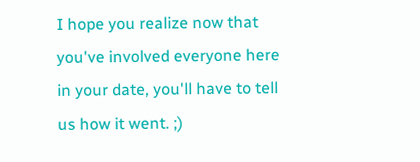I hope you realize now that you've involved everyone here in your date, you'll have to tell us how it went. ;)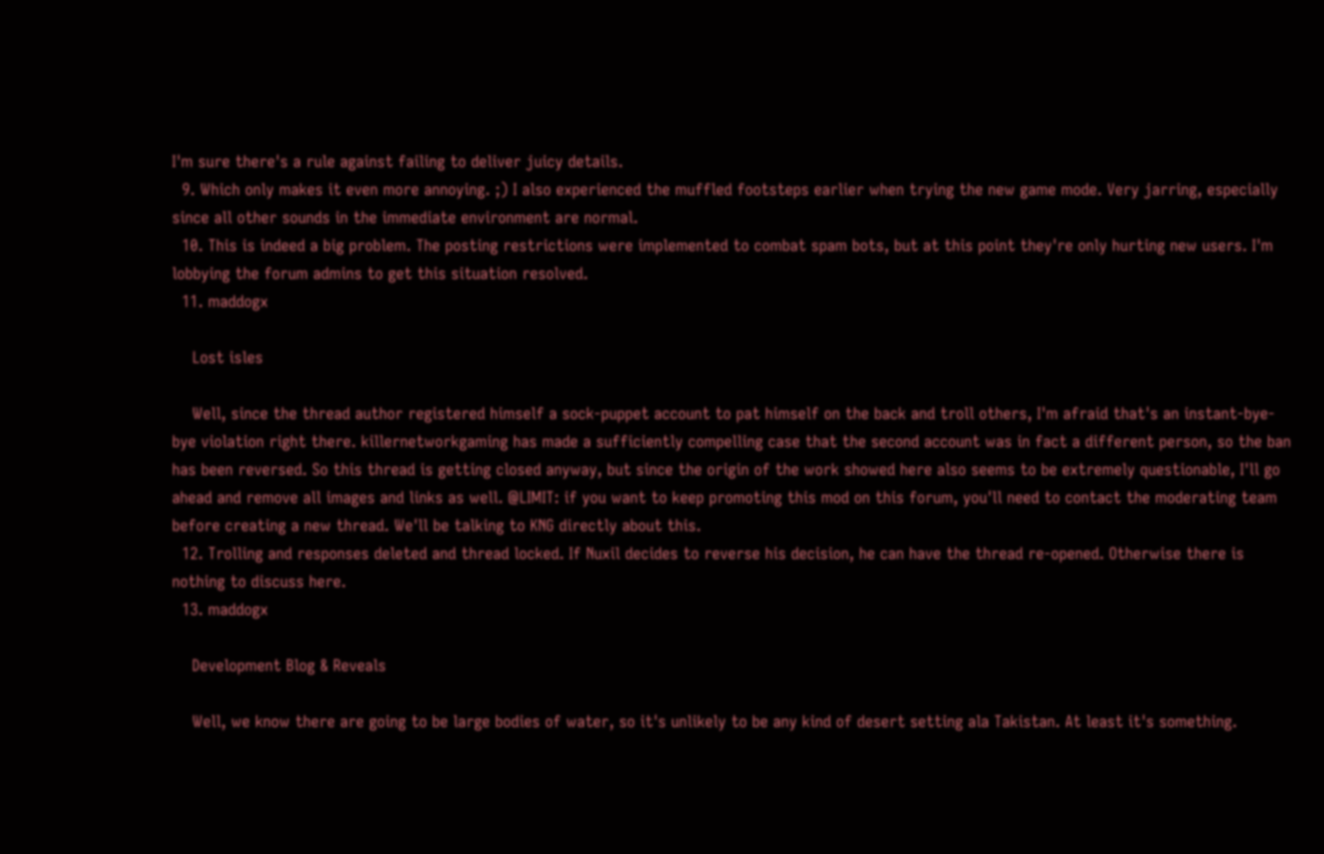I'm sure there's a rule against failing to deliver juicy details.
  9. Which only makes it even more annoying. ;) I also experienced the muffled footsteps earlier when trying the new game mode. Very jarring, especially since all other sounds in the immediate environment are normal.
  10. This is indeed a big problem. The posting restrictions were implemented to combat spam bots, but at this point they're only hurting new users. I'm lobbying the forum admins to get this situation resolved.
  11. maddogx

    Lost isles

    Well, since the thread author registered himself a sock-puppet account to pat himself on the back and troll others, I'm afraid that's an instant-bye-bye violation right there. killernetworkgaming has made a sufficiently compelling case that the second account was in fact a different person, so the ban has been reversed. So this thread is getting closed anyway, but since the origin of the work showed here also seems to be extremely questionable, I'll go ahead and remove all images and links as well. @LIMIT: if you want to keep promoting this mod on this forum, you'll need to contact the moderating team before creating a new thread. We'll be talking to KNG directly about this.
  12. Trolling and responses deleted and thread locked. If Nuxil decides to reverse his decision, he can have the thread re-opened. Otherwise there is nothing to discuss here.
  13. maddogx

    Development Blog & Reveals

    Well, we know there are going to be large bodies of water, so it's unlikely to be any kind of desert setting ala Takistan. At least it's something.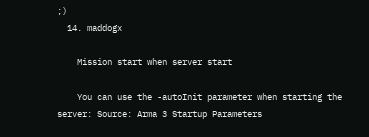;)
  14. maddogx

    Mission start when server start

    You can use the -autoInit parameter when starting the server: Source: Arma 3 Startup Parameters